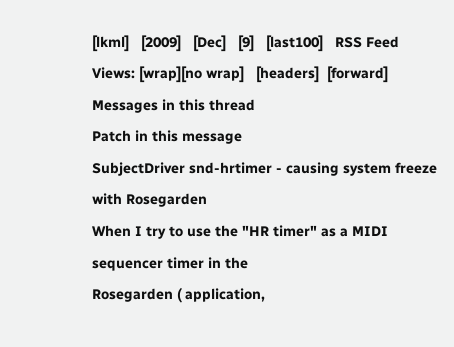[lkml]   [2009]   [Dec]   [9]   [last100]   RSS Feed
Views: [wrap][no wrap]   [headers]  [forward]
Messages in this thread
Patch in this message
SubjectDriver snd-hrtimer - causing system freeze with Rosegarden
When I try to use the "HR timer" as a MIDI sequencer timer in the
Rosegarden ( application,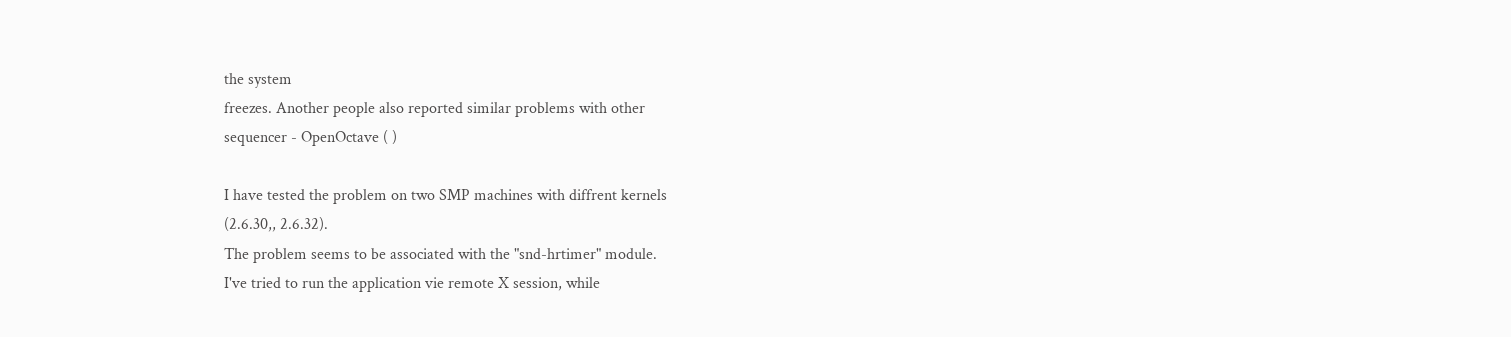the system
freezes. Another people also reported similar problems with other
sequencer - OpenOctave ( )

I have tested the problem on two SMP machines with diffrent kernels
(2.6.30,, 2.6.32).
The problem seems to be associated with the "snd-hrtimer" module.
I've tried to run the application vie remote X session, while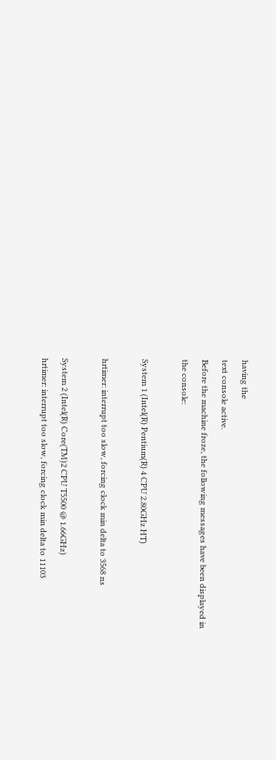having the
text console active.
Before the machine froze, the following messages have been displayed in
the console:

System 1 (Intel(R) Pentium(R) 4 CPU 2.80GHz HT)

hrtimer: interrupt too slow, forcing clock min delta to 3568 ns

System 2 (Intel(R) Core(TM)2 CPU T5500 @ 1.66GHz)
hrtimer: interrupt too slow, forcing clock min delta to 11103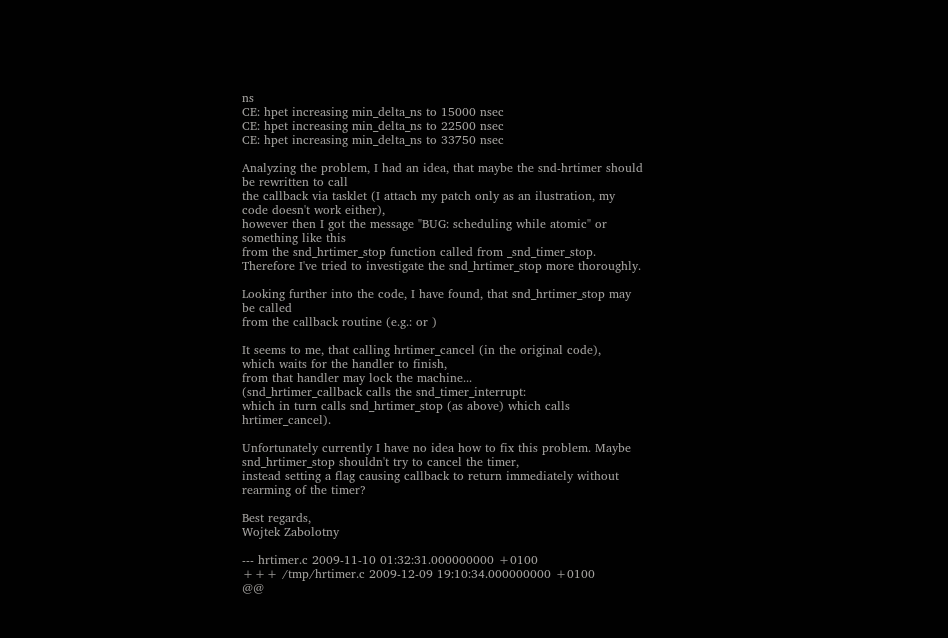ns
CE: hpet increasing min_delta_ns to 15000 nsec
CE: hpet increasing min_delta_ns to 22500 nsec
CE: hpet increasing min_delta_ns to 33750 nsec

Analyzing the problem, I had an idea, that maybe the snd-hrtimer should
be rewritten to call
the callback via tasklet (I attach my patch only as an ilustration, my
code doesn't work either),
however then I got the message "BUG: scheduling while atomic" or
something like this
from the snd_hrtimer_stop function called from _snd_timer_stop.
Therefore I've tried to investigate the snd_hrtimer_stop more thoroughly.

Looking further into the code, I have found, that snd_hrtimer_stop may
be called
from the callback routine (e.g.: or )

It seems to me, that calling hrtimer_cancel (in the original code),
which waits for the handler to finish,
from that handler may lock the machine...
(snd_hrtimer_callback calls the snd_timer_interrupt:
which in turn calls snd_hrtimer_stop (as above) which calls hrtimer_cancel).

Unfortunately currently I have no idea how to fix this problem. Maybe
snd_hrtimer_stop shouldn't try to cancel the timer,
instead setting a flag causing callback to return immediately without
rearming of the timer?

Best regards,
Wojtek Zabolotny

--- hrtimer.c 2009-11-10 01:32:31.000000000 +0100
+++ /tmp/hrtimer.c 2009-12-09 19:10:34.000000000 +0100
@@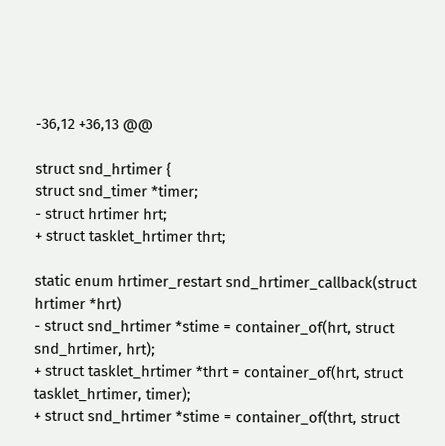-36,12 +36,13 @@

struct snd_hrtimer {
struct snd_timer *timer;
- struct hrtimer hrt;
+ struct tasklet_hrtimer thrt;

static enum hrtimer_restart snd_hrtimer_callback(struct hrtimer *hrt)
- struct snd_hrtimer *stime = container_of(hrt, struct snd_hrtimer, hrt);
+ struct tasklet_hrtimer *thrt = container_of(hrt, struct tasklet_hrtimer, timer);
+ struct snd_hrtimer *stime = container_of(thrt, struct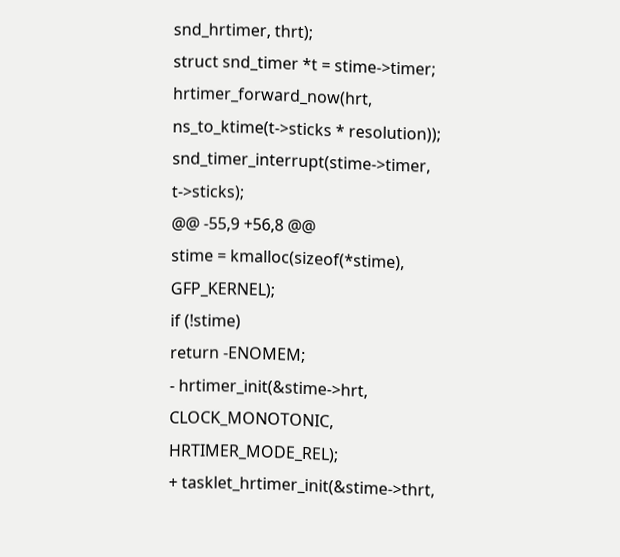snd_hrtimer, thrt);
struct snd_timer *t = stime->timer;
hrtimer_forward_now(hrt, ns_to_ktime(t->sticks * resolution));
snd_timer_interrupt(stime->timer, t->sticks);
@@ -55,9 +56,8 @@
stime = kmalloc(sizeof(*stime), GFP_KERNEL);
if (!stime)
return -ENOMEM;
- hrtimer_init(&stime->hrt, CLOCK_MONOTONIC, HRTIMER_MODE_REL);
+ tasklet_hrtimer_init(&stime->thrt,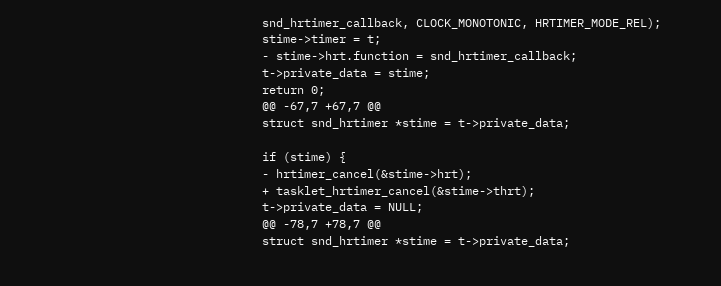snd_hrtimer_callback, CLOCK_MONOTONIC, HRTIMER_MODE_REL);
stime->timer = t;
- stime->hrt.function = snd_hrtimer_callback;
t->private_data = stime;
return 0;
@@ -67,7 +67,7 @@
struct snd_hrtimer *stime = t->private_data;

if (stime) {
- hrtimer_cancel(&stime->hrt);
+ tasklet_hrtimer_cancel(&stime->thrt);
t->private_data = NULL;
@@ -78,7 +78,7 @@
struct snd_hrtimer *stime = t->private_data;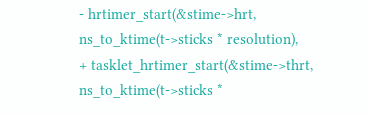- hrtimer_start(&stime->hrt, ns_to_ktime(t->sticks * resolution),
+ tasklet_hrtimer_start(&stime->thrt, ns_to_ktime(t->sticks *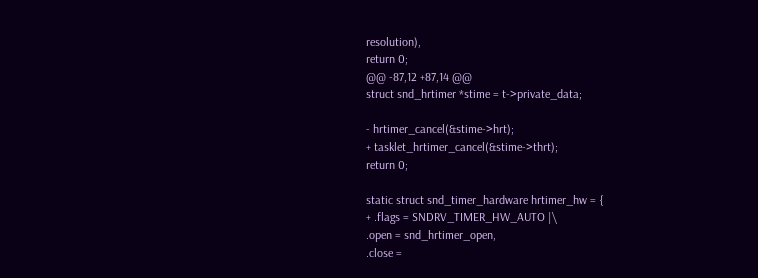resolution),
return 0;
@@ -87,12 +87,14 @@
struct snd_hrtimer *stime = t->private_data;

- hrtimer_cancel(&stime->hrt);
+ tasklet_hrtimer_cancel(&stime->thrt);
return 0;

static struct snd_timer_hardware hrtimer_hw = {
+ .flags = SNDRV_TIMER_HW_AUTO |\
.open = snd_hrtimer_open,
.close =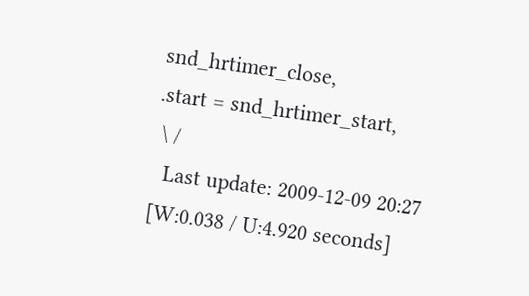snd_hrtimer_close,
.start = snd_hrtimer_start,
 \ /
  Last update: 2009-12-09 20:27    [W:0.038 / U:4.920 seconds]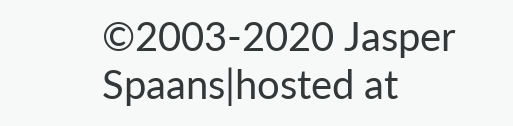©2003-2020 Jasper Spaans|hosted at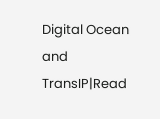Digital Ocean and TransIP|Read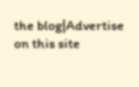the blog|Advertise on this site